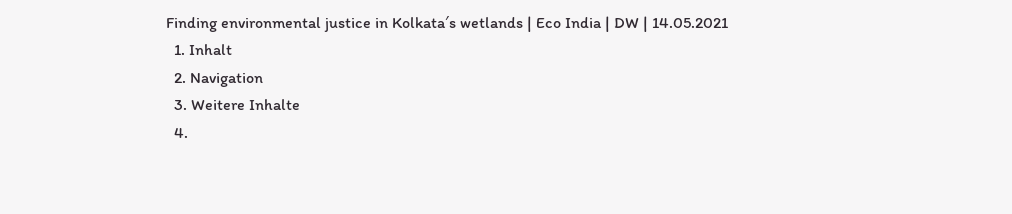Finding environmental justice in Kolkata′s wetlands | Eco India | DW | 14.05.2021
  1. Inhalt
  2. Navigation
  3. Weitere Inhalte
  4.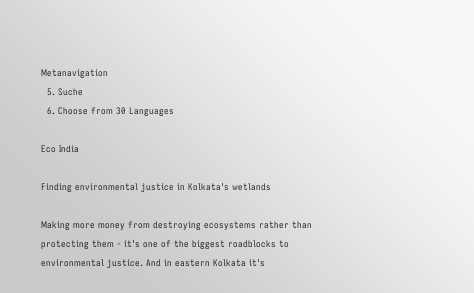Metanavigation
  5. Suche
  6. Choose from 30 Languages

Eco India

Finding environmental justice in Kolkata's wetlands

Making more money from destroying ecosystems rather than protecting them - it's one of the biggest roadblocks to environmental justice. And in eastern Kolkata it's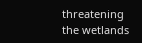threatening the wetlands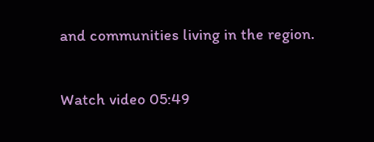and communities living in the region.

Watch video 05:49